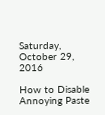Saturday, October 29, 2016

How to Disable Annoying Paste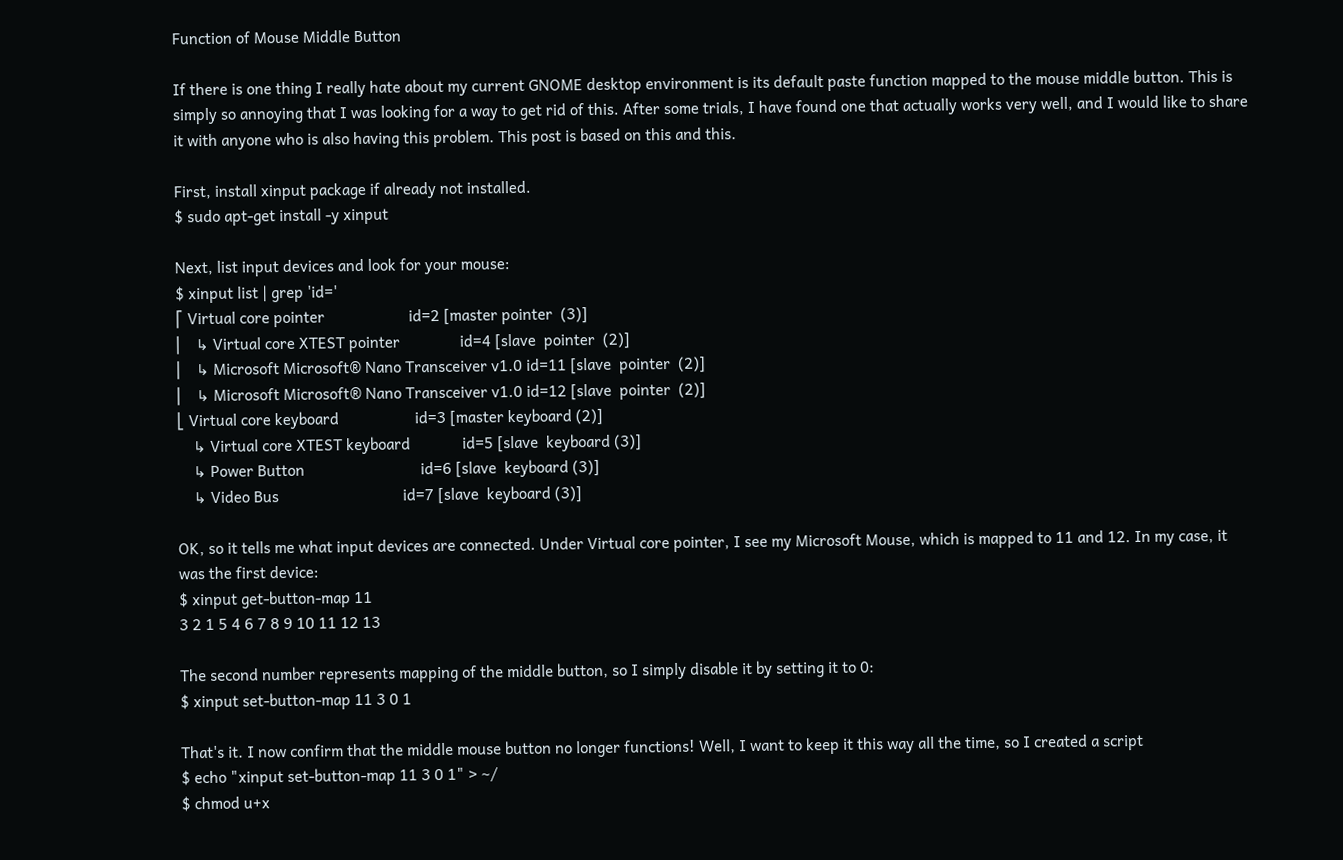Function of Mouse Middle Button

If there is one thing I really hate about my current GNOME desktop environment is its default paste function mapped to the mouse middle button. This is simply so annoying that I was looking for a way to get rid of this. After some trials, I have found one that actually works very well, and I would like to share it with anyone who is also having this problem. This post is based on this and this.

First, install xinput package if already not installed.
$ sudo apt-get install -y xinput

Next, list input devices and look for your mouse:
$ xinput list | grep 'id='
⎡ Virtual core pointer                     id=2 [master pointer  (3)]
⎜   ↳ Virtual core XTEST pointer               id=4 [slave  pointer  (2)]
⎜   ↳ Microsoft Microsoft® Nano Transceiver v1.0 id=11 [slave  pointer  (2)]
⎜   ↳ Microsoft Microsoft® Nano Transceiver v1.0 id=12 [slave  pointer  (2)]
⎣ Virtual core keyboard                   id=3 [master keyboard (2)]
    ↳ Virtual core XTEST keyboard             id=5 [slave  keyboard (3)]
    ↳ Power Button                             id=6 [slave  keyboard (3)]
    ↳ Video Bus                               id=7 [slave  keyboard (3)]

OK, so it tells me what input devices are connected. Under Virtual core pointer, I see my Microsoft Mouse, which is mapped to 11 and 12. In my case, it was the first device:
$ xinput get-button-map 11
3 2 1 5 4 6 7 8 9 10 11 12 13

The second number represents mapping of the middle button, so I simply disable it by setting it to 0:
$ xinput set-button-map 11 3 0 1

That's it. I now confirm that the middle mouse button no longer functions! Well, I want to keep it this way all the time, so I created a script
$ echo "xinput set-button-map 11 3 0 1" > ~/
$ chmod u+x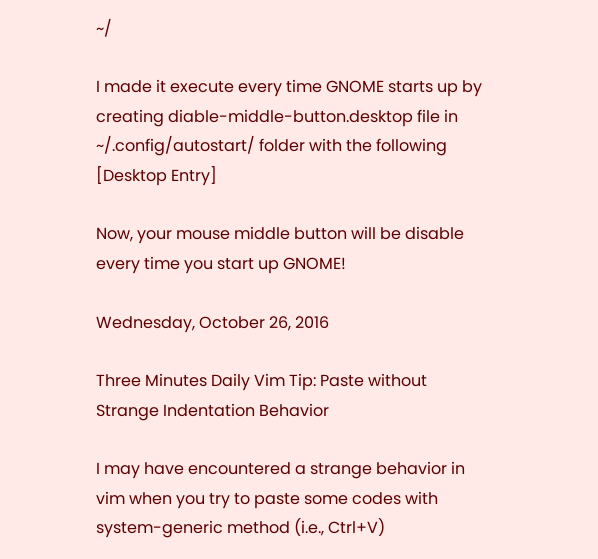~/

I made it execute every time GNOME starts up by creating diable-middle-button.desktop file in ~/.config/autostart/ folder with the following
[Desktop Entry]

Now, your mouse middle button will be disable every time you start up GNOME!

Wednesday, October 26, 2016

Three Minutes Daily Vim Tip: Paste without Strange Indentation Behavior

I may have encountered a strange behavior in vim when you try to paste some codes with system-generic method (i.e., Ctrl+V)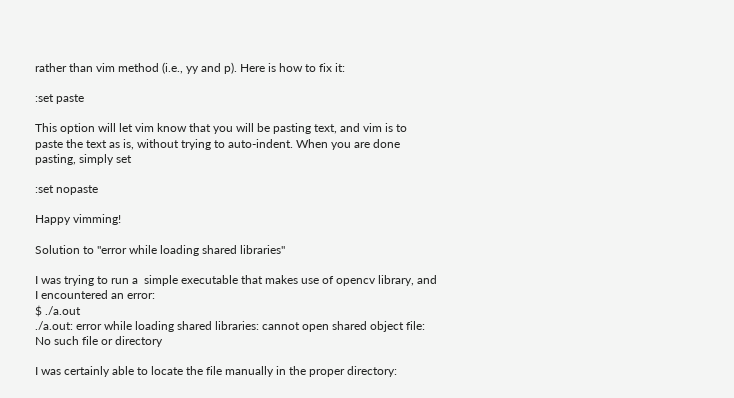rather than vim method (i.e., yy and p). Here is how to fix it:

:set paste

This option will let vim know that you will be pasting text, and vim is to paste the text as is, without trying to auto-indent. When you are done pasting, simply set

:set nopaste

Happy vimming!

Solution to "error while loading shared libraries"

I was trying to run a  simple executable that makes use of opencv library, and I encountered an error:
$ ./a.out
./a.out: error while loading shared libraries: cannot open shared object file: No such file or directory

I was certainly able to locate the file manually in the proper directory: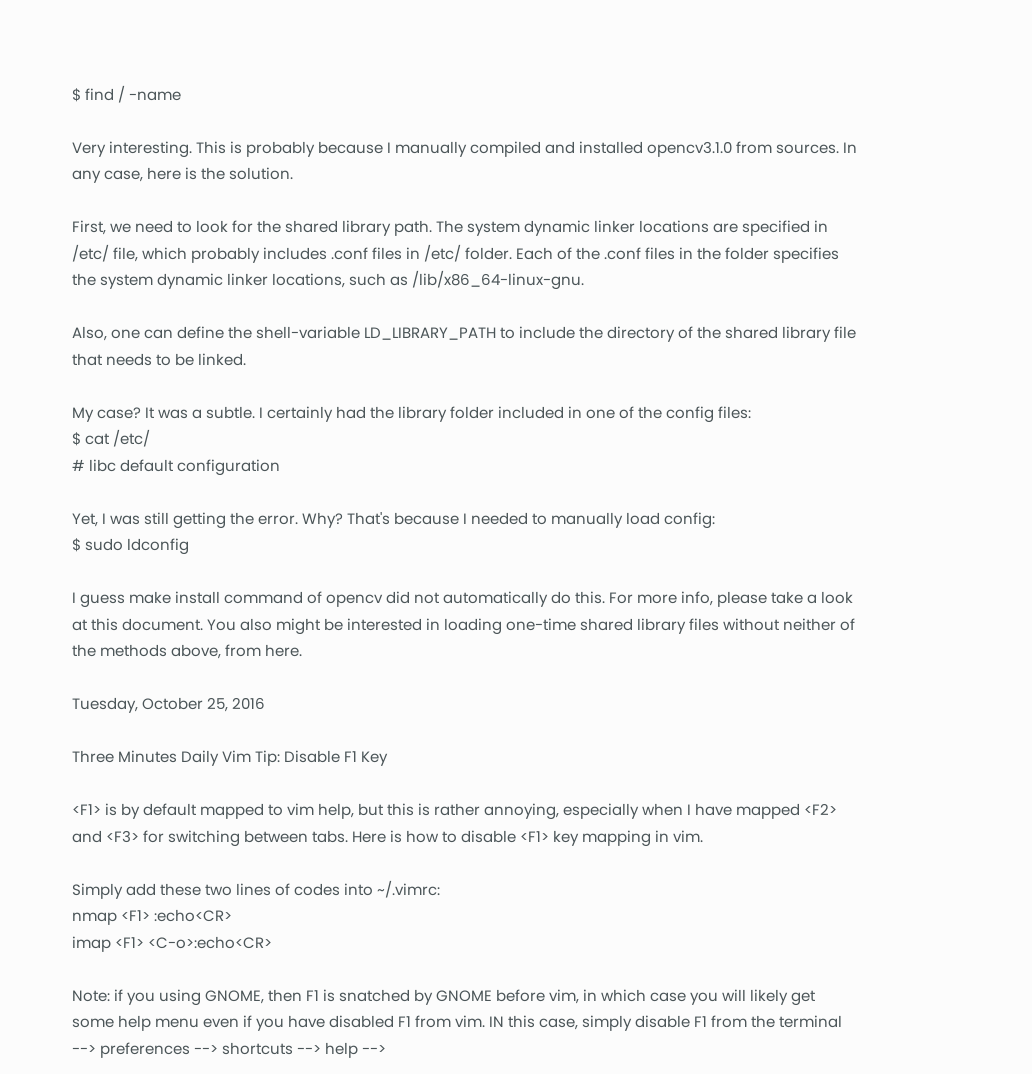$ find / -name

Very interesting. This is probably because I manually compiled and installed opencv3.1.0 from sources. In any case, here is the solution.

First, we need to look for the shared library path. The system dynamic linker locations are specified in /etc/ file, which probably includes .conf files in /etc/ folder. Each of the .conf files in the folder specifies the system dynamic linker locations, such as /lib/x86_64-linux-gnu.

Also, one can define the shell-variable LD_LIBRARY_PATH to include the directory of the shared library file that needs to be linked.

My case? It was a subtle. I certainly had the library folder included in one of the config files:
$ cat /etc/
# libc default configuration

Yet, I was still getting the error. Why? That's because I needed to manually load config:
$ sudo ldconfig

I guess make install command of opencv did not automatically do this. For more info, please take a look at this document. You also might be interested in loading one-time shared library files without neither of the methods above, from here.

Tuesday, October 25, 2016

Three Minutes Daily Vim Tip: Disable F1 Key

<F1> is by default mapped to vim help, but this is rather annoying, especially when I have mapped <F2> and <F3> for switching between tabs. Here is how to disable <F1> key mapping in vim.

Simply add these two lines of codes into ~/.vimrc:
nmap <F1> :echo<CR>
imap <F1> <C-o>:echo<CR>

Note: if you using GNOME, then F1 is snatched by GNOME before vim, in which case you will likely get some help menu even if you have disabled F1 from vim. IN this case, simply disable F1 from the terminal --> preferences --> shortcuts --> help -->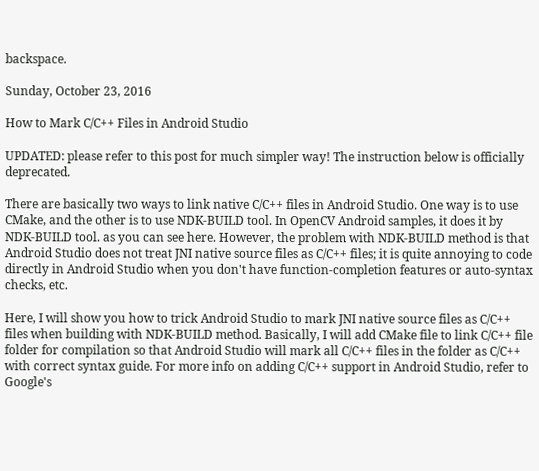backspace.

Sunday, October 23, 2016

How to Mark C/C++ Files in Android Studio

UPDATED: please refer to this post for much simpler way! The instruction below is officially deprecated.

There are basically two ways to link native C/C++ files in Android Studio. One way is to use CMake, and the other is to use NDK-BUILD tool. In OpenCV Android samples, it does it by NDK-BUILD tool. as you can see here. However, the problem with NDK-BUILD method is that Android Studio does not treat JNI native source files as C/C++ files; it is quite annoying to code directly in Android Studio when you don't have function-completion features or auto-syntax checks, etc.

Here, I will show you how to trick Android Studio to mark JNI native source files as C/C++ files when building with NDK-BUILD method. Basically, I will add CMake file to link C/C++ file folder for compilation so that Android Studio will mark all C/C++ files in the folder as C/C++ with correct syntax guide. For more info on adding C/C++ support in Android Studio, refer to Google's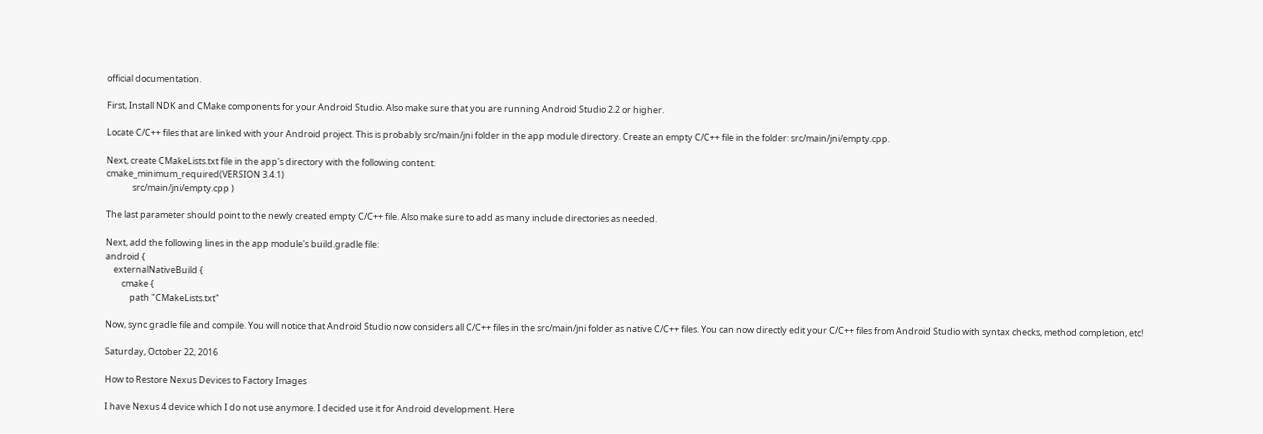official documentation.

First, Install NDK and CMake components for your Android Studio. Also make sure that you are running Android Studio 2.2 or higher.

Locate C/C++ files that are linked with your Android project. This is probably src/main/jni folder in the app module directory. Create an empty C/C++ file in the folder: src/main/jni/empty.cpp.

Next, create CMakeLists.txt file in the app's directory with the following content:
cmake_minimum_required(VERSION 3.4.1)
             src/main/jni/empty.cpp )

The last parameter should point to the newly created empty C/C++ file. Also make sure to add as many include directories as needed.

Next, add the following lines in the app module's build.gradle file:
android {
    externalNativeBuild {
        cmake {
            path "CMakeLists.txt"

Now, sync gradle file and compile. You will notice that Android Studio now considers all C/C++ files in the src/main/jni folder as native C/C++ files. You can now directly edit your C/C++ files from Android Studio with syntax checks, method completion, etc!

Saturday, October 22, 2016

How to Restore Nexus Devices to Factory Images

I have Nexus 4 device which I do not use anymore. I decided use it for Android development. Here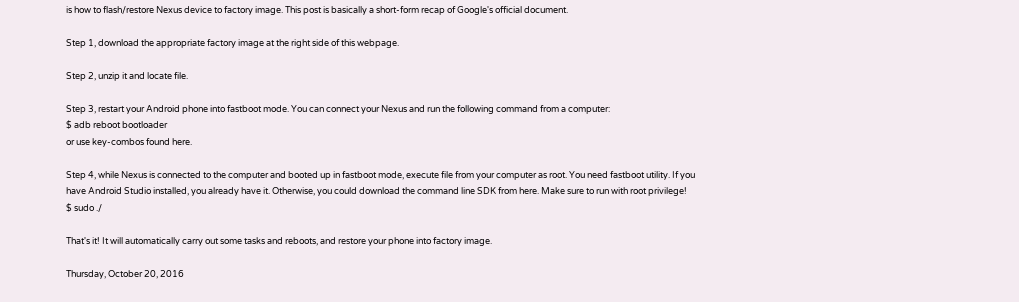is how to flash/restore Nexus device to factory image. This post is basically a short-form recap of Google's official document.

Step 1, download the appropriate factory image at the right side of this webpage.

Step 2, unzip it and locate file.

Step 3, restart your Android phone into fastboot mode. You can connect your Nexus and run the following command from a computer:
$ adb reboot bootloader
or use key-combos found here.

Step 4, while Nexus is connected to the computer and booted up in fastboot mode, execute file from your computer as root. You need fastboot utility. If you have Android Studio installed, you already have it. Otherwise, you could download the command line SDK from here. Make sure to run with root privilege!
$ sudo ./

That's it! It will automatically carry out some tasks and reboots, and restore your phone into factory image.

Thursday, October 20, 2016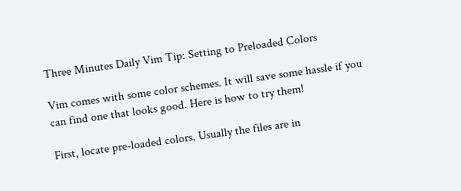Three Minutes Daily Vim Tip: Setting to Preloaded Colors

Vim comes with some color schemes. It will save some hassle if you can find one that looks good. Here is how to try them!

First, locate pre-loaded colors. Usually the files are in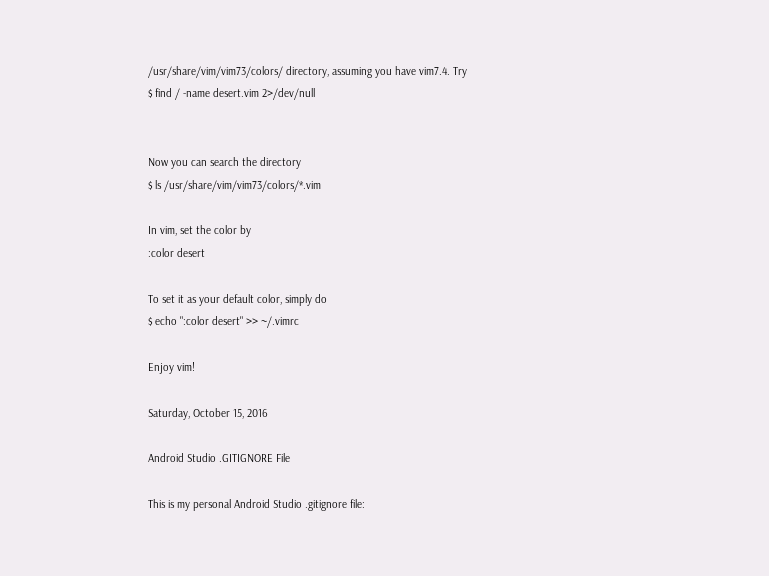/usr/share/vim/vim73/colors/ directory, assuming you have vim7.4. Try
$ find / -name desert.vim 2>/dev/null


Now you can search the directory
$ ls /usr/share/vim/vim73/colors/*.vim

In vim, set the color by
:color desert

To set it as your default color, simply do
$ echo ":color desert" >> ~/.vimrc

Enjoy vim!

Saturday, October 15, 2016

Android Studio .GITIGNORE File

This is my personal Android Studio .gitignore file: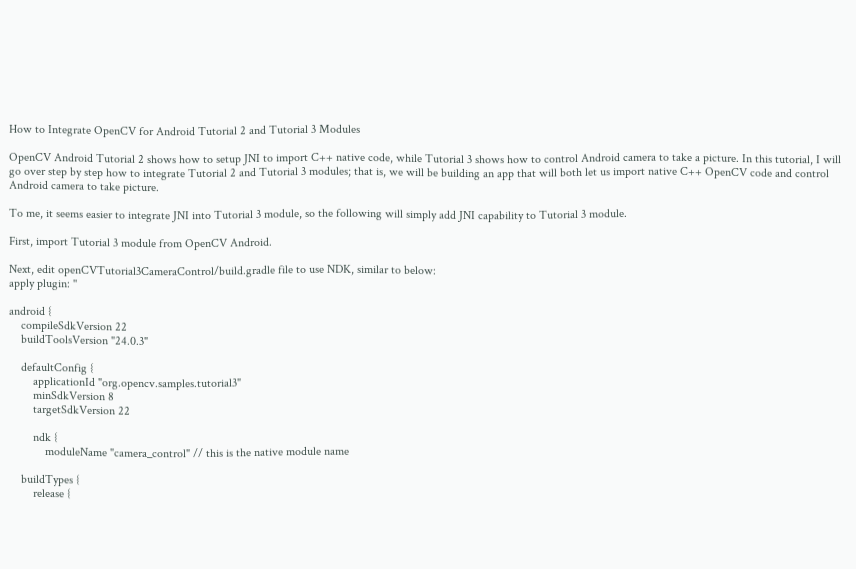How to Integrate OpenCV for Android Tutorial 2 and Tutorial 3 Modules

OpenCV Android Tutorial 2 shows how to setup JNI to import C++ native code, while Tutorial 3 shows how to control Android camera to take a picture. In this tutorial, I will go over step by step how to integrate Tutorial 2 and Tutorial 3 modules; that is, we will be building an app that will both let us import native C++ OpenCV code and control Android camera to take picture.

To me, it seems easier to integrate JNI into Tutorial 3 module, so the following will simply add JNI capability to Tutorial 3 module.

First, import Tutorial 3 module from OpenCV Android.

Next, edit openCVTutorial3CameraControl/build.gradle file to use NDK, similar to below:
apply plugin: ''

android {
    compileSdkVersion 22
    buildToolsVersion "24.0.3"

    defaultConfig {
        applicationId "org.opencv.samples.tutorial3"
        minSdkVersion 8
        targetSdkVersion 22

        ndk {
            moduleName "camera_control" // this is the native module name

    buildTypes {
        release {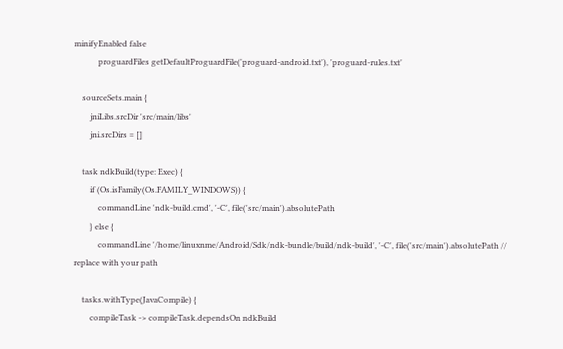minifyEnabled false
            proguardFiles getDefaultProguardFile('proguard-android.txt'), 'proguard-rules.txt'

    sourceSets.main {
        jniLibs.srcDir 'src/main/libs'
        jni.srcDirs = []

    task ndkBuild(type: Exec) {
        if (Os.isFamily(Os.FAMILY_WINDOWS)) {
            commandLine 'ndk-build.cmd', '-C', file('src/main').absolutePath
        } else {
            commandLine '/home/linuxnme/Android/Sdk/ndk-bundle/build/ndk-build', '-C', file('src/main').absolutePath // replace with your path

    tasks.withType(JavaCompile) {
        compileTask -> compileTask.dependsOn ndkBuild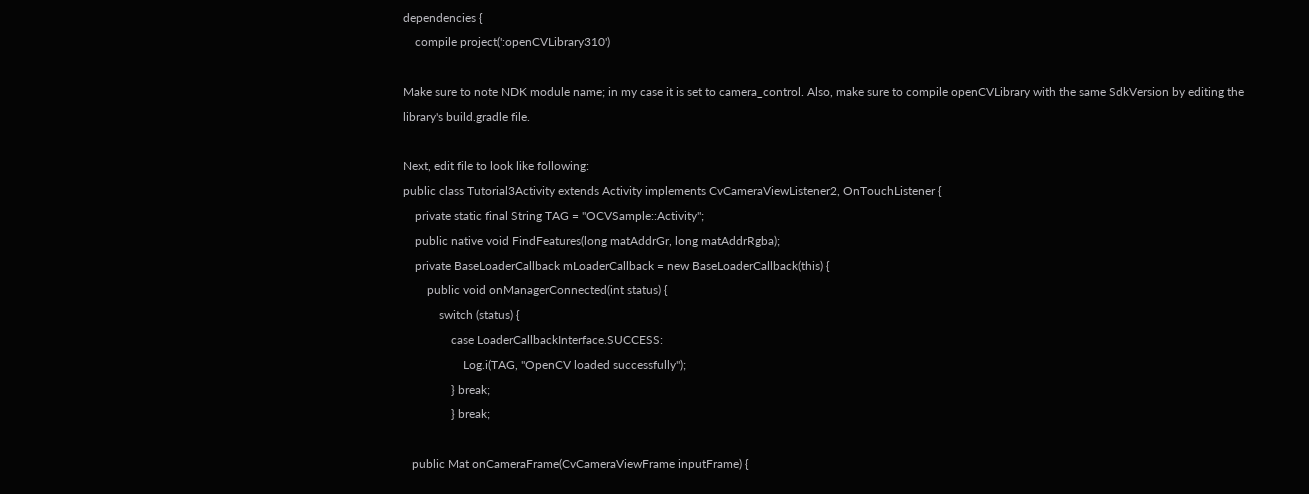dependencies {
    compile project(':openCVLibrary310')

Make sure to note NDK module name; in my case it is set to camera_control. Also, make sure to compile openCVLibrary with the same SdkVersion by editing the library's build.gradle file.

Next, edit file to look like following:
public class Tutorial3Activity extends Activity implements CvCameraViewListener2, OnTouchListener {
    private static final String TAG = "OCVSample::Activity";
    public native void FindFeatures(long matAddrGr, long matAddrRgba);
    private BaseLoaderCallback mLoaderCallback = new BaseLoaderCallback(this) {
        public void onManagerConnected(int status) {
            switch (status) {
                case LoaderCallbackInterface.SUCCESS:
                    Log.i(TAG, "OpenCV loaded successfully");
                } break;
                } break;

   public Mat onCameraFrame(CvCameraViewFrame inputFrame) {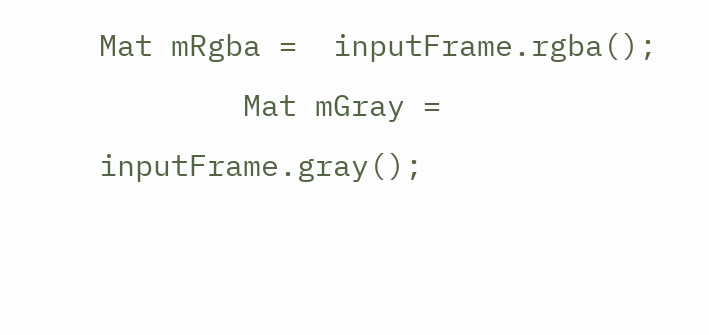Mat mRgba =  inputFrame.rgba();
        Mat mGray = inputFrame.gray();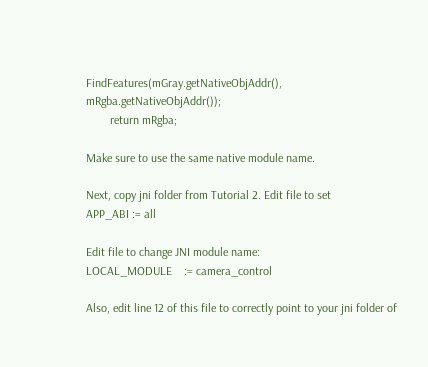FindFeatures(mGray.getNativeObjAddr(), mRgba.getNativeObjAddr());
        return mRgba;

Make sure to use the same native module name.

Next, copy jni folder from Tutorial 2. Edit file to set
APP_ABI := all

Edit file to change JNI module name:
LOCAL_MODULE    := camera_control

Also, edit line 12 of this file to correctly point to your jni folder of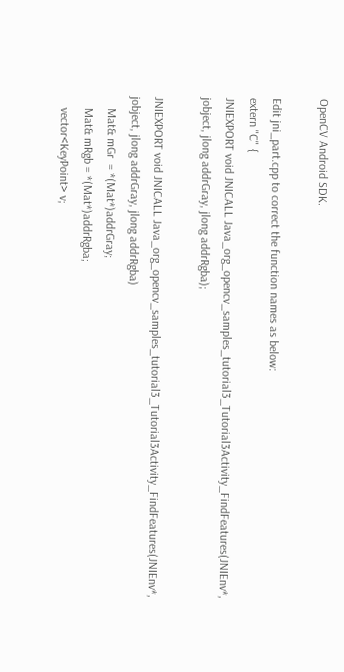OpenCV Android SDK.

Edit jni_part.cpp to correct the function names as below:
extern "C" {
JNIEXPORT void JNICALL Java_org_opencv_samples_tutorial3_Tutorial3Activity_FindFeatures(JNIEnv*, jobject, jlong addrGray, jlong addrRgba);

JNIEXPORT void JNICALL Java_org_opencv_samples_tutorial3_Tutorial3Activity_FindFeatures(JNIEnv*, jobject, jlong addrGray, jlong addrRgba)
    Mat& mGr  = *(Mat*)addrGray;
    Mat& mRgb = *(Mat*)addrRgba;
    vector<KeyPoint> v;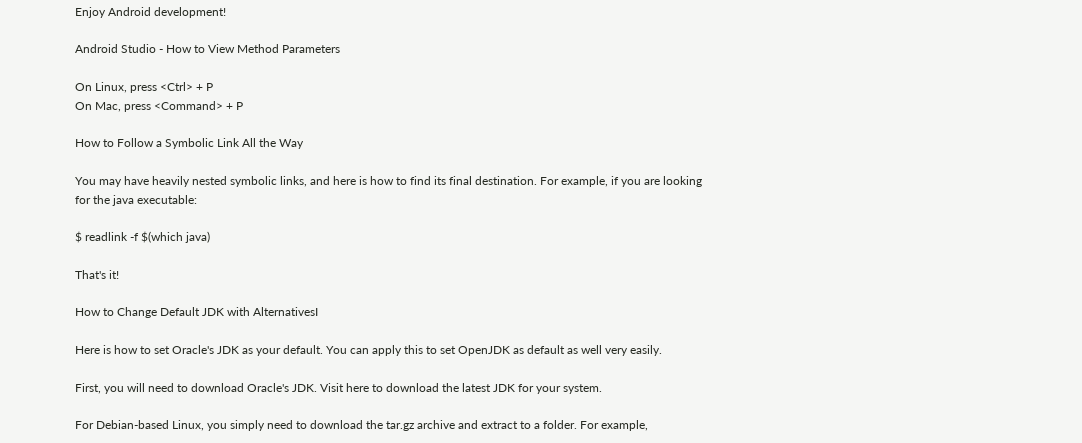Enjoy Android development!

Android Studio - How to View Method Parameters

On Linux, press <Ctrl> + P
On Mac, press <Command> + P

How to Follow a Symbolic Link All the Way

You may have heavily nested symbolic links, and here is how to find its final destination. For example, if you are looking for the java executable:

$ readlink -f $(which java)

That's it!

How to Change Default JDK with AlternativesI

Here is how to set Oracle's JDK as your default. You can apply this to set OpenJDK as default as well very easily.

First, you will need to download Oracle's JDK. Visit here to download the latest JDK for your system.

For Debian-based Linux, you simply need to download the tar.gz archive and extract to a folder. For example,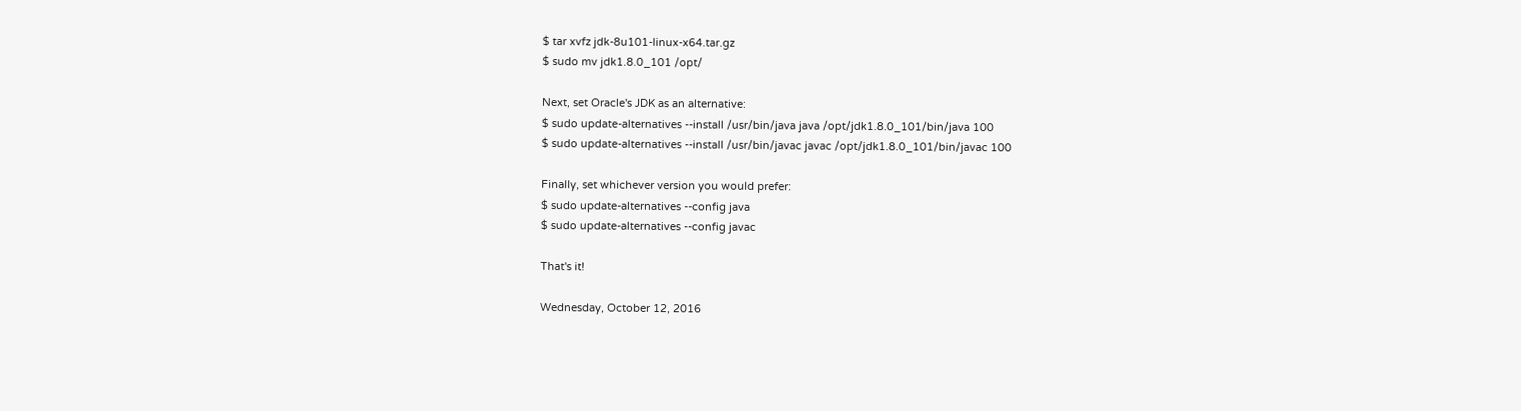$ tar xvfz jdk-8u101-linux-x64.tar.gz
$ sudo mv jdk1.8.0_101 /opt/

Next, set Oracle's JDK as an alternative:
$ sudo update-alternatives --install /usr/bin/java java /opt/jdk1.8.0_101/bin/java 100
$ sudo update-alternatives --install /usr/bin/javac javac /opt/jdk1.8.0_101/bin/javac 100

Finally, set whichever version you would prefer:
$ sudo update-alternatives --config java
$ sudo update-alternatives --config javac

That's it!

Wednesday, October 12, 2016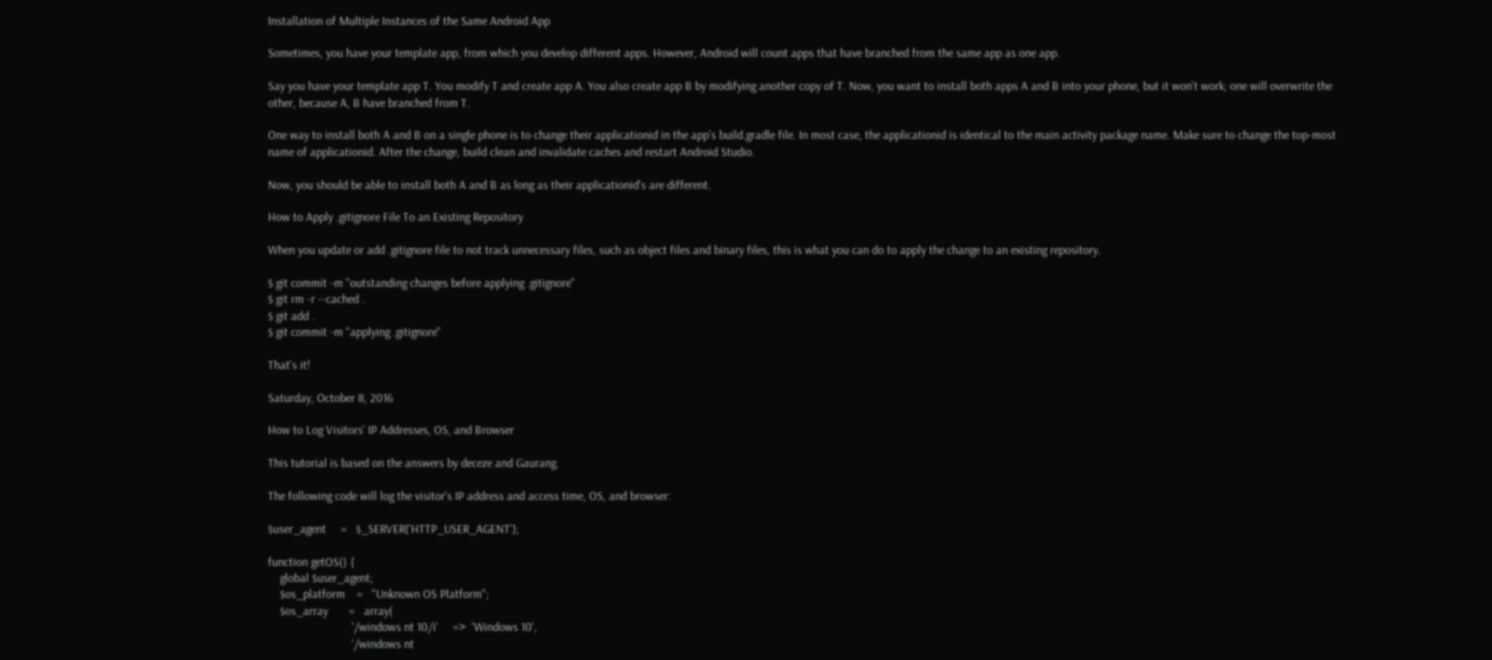Installation of Multiple Instances of the Same Android App

Sometimes, you have your template app, from which you develop different apps. However, Android will count apps that have branched from the same app as one app.

Say you have your template app T. You modify T and create app A. You also create app B by modifying another copy of T. Now, you want to install both apps A and B into your phone, but it won't work; one will overwrite the other, because A, B have branched from T.

One way to install both A and B on a single phone is to change their applicationid in the app's build.gradle file. In most case, the applicationid is identical to the main activity package name. Make sure to change the top-most name of applicationid. After the change, build clean and invalidate caches and restart Android Studio.

Now, you should be able to install both A and B as long as their applicationid's are different.

How to Apply .gitignore File To an Existing Repository

When you update or add .gitignore file to not track unnecessary files, such as object files and binary files, this is what you can do to apply the change to an existing repository.

$ git commit -m "outstanding changes before applying .gitignore"
$ git rm -r --cached .
$ git add .
$ git commit -m "applying .gitignore"

That's it!

Saturday, October 8, 2016

How to Log Visitors' IP Addresses, OS, and Browser

This tutorial is based on the answers by deceze and Gaurang.

The following code will log the visitor's IP address and access time, OS, and browser:

$user_agent     =   $_SERVER['HTTP_USER_AGENT'];

function getOS() {
    global $user_agent;
    $os_platform    =   "Unknown OS Platform";
    $os_array       =   array(
                            '/windows nt 10/i'     =>  'Windows 10',
                            '/windows nt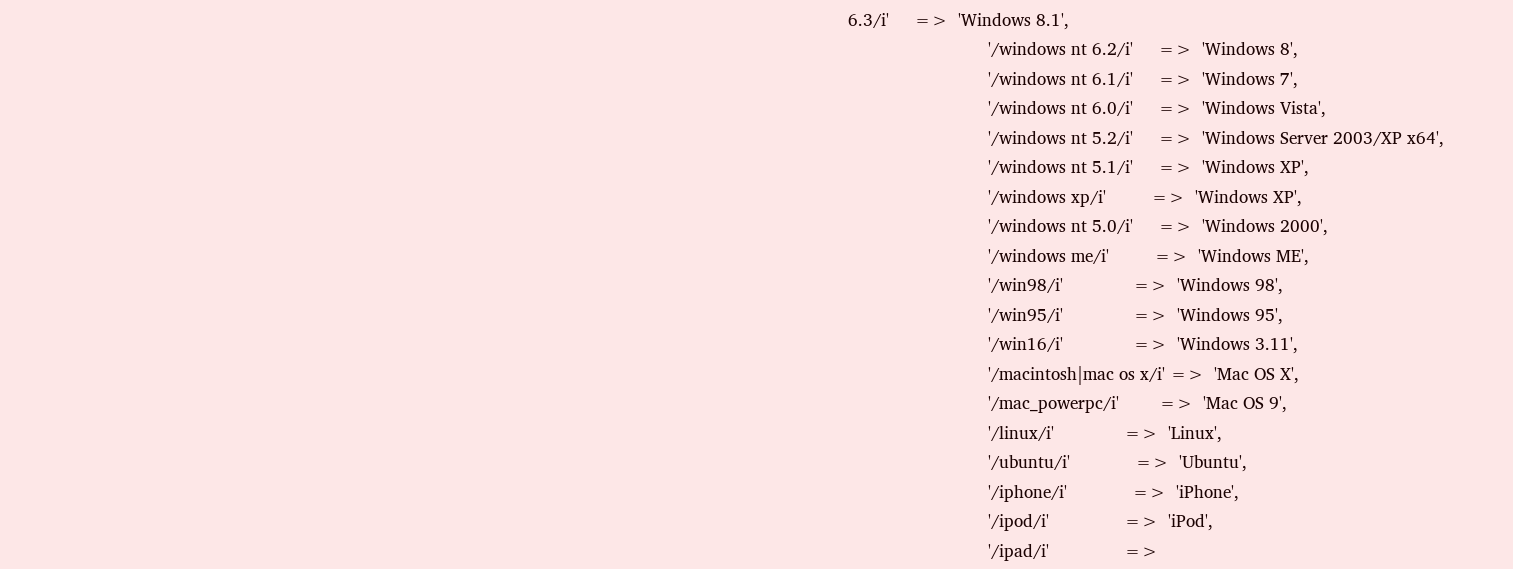6.3/i'     =>  'Windows 8.1',
                            '/windows nt 6.2/i'     =>  'Windows 8',
                            '/windows nt 6.1/i'     =>  'Windows 7',
                            '/windows nt 6.0/i'     =>  'Windows Vista',
                            '/windows nt 5.2/i'     =>  'Windows Server 2003/XP x64',
                            '/windows nt 5.1/i'     =>  'Windows XP',
                            '/windows xp/i'         =>  'Windows XP',
                            '/windows nt 5.0/i'     =>  'Windows 2000',
                            '/windows me/i'         =>  'Windows ME',
                            '/win98/i'              =>  'Windows 98',
                            '/win95/i'              =>  'Windows 95',
                            '/win16/i'              =>  'Windows 3.11',
                            '/macintosh|mac os x/i' =>  'Mac OS X',
                            '/mac_powerpc/i'        =>  'Mac OS 9',
                            '/linux/i'              =>  'Linux',
                            '/ubuntu/i'             =>  'Ubuntu',
                            '/iphone/i'             =>  'iPhone',
                            '/ipod/i'               =>  'iPod',
                            '/ipad/i'               =>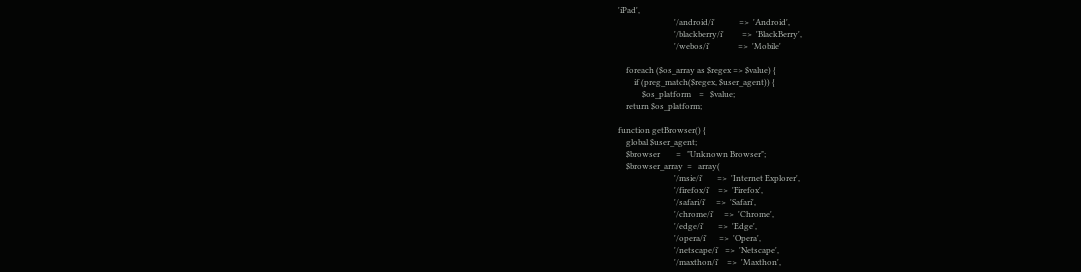'iPad',
                            '/android/i'            =>  'Android',
                            '/blackberry/i'         =>  'BlackBerry',
                            '/webos/i'              =>  'Mobile'

    foreach ($os_array as $regex => $value) {
        if (preg_match($regex, $user_agent)) {
            $os_platform    =   $value;
    return $os_platform;

function getBrowser() {
    global $user_agent;
    $browser        =   "Unknown Browser";
    $browser_array  =   array(
                            '/msie/i'       =>  'Internet Explorer',
                            '/firefox/i'    =>  'Firefox',
                            '/safari/i'     =>  'Safari',
                            '/chrome/i'     =>  'Chrome',
                            '/edge/i'       =>  'Edge',
                            '/opera/i'      =>  'Opera',
                            '/netscape/i'   =>  'Netscape',
                            '/maxthon/i'    =>  'Maxthon',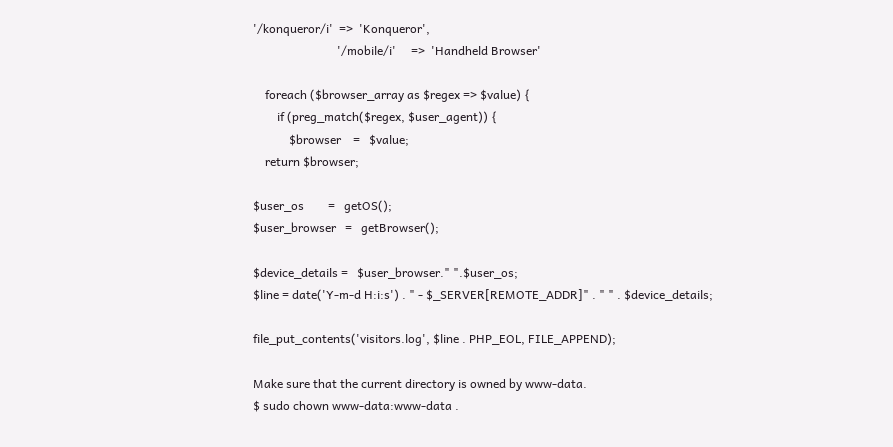'/konqueror/i'  =>  'Konqueror',
                            '/mobile/i'     =>  'Handheld Browser'

    foreach ($browser_array as $regex => $value) {
        if (preg_match($regex, $user_agent)) {
            $browser    =   $value;
    return $browser;

$user_os        =   getOS();
$user_browser   =   getBrowser();

$device_details =   $user_browser." ".$user_os;
$line = date('Y-m-d H:i:s') . " - $_SERVER[REMOTE_ADDR]" . " " . $device_details;

file_put_contents('visitors.log', $line . PHP_EOL, FILE_APPEND);

Make sure that the current directory is owned by www-data.
$ sudo chown www-data:www-data .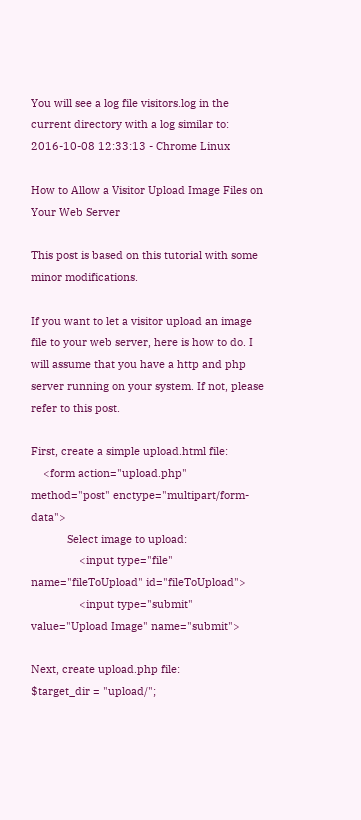You will see a log file visitors.log in the current directory with a log similar to:
2016-10-08 12:33:13 - Chrome Linux

How to Allow a Visitor Upload Image Files on Your Web Server

This post is based on this tutorial with some minor modifications.

If you want to let a visitor upload an image file to your web server, here is how to do. I will assume that you have a http and php server running on your system. If not, please refer to this post.

First, create a simple upload.html file:
    <form action="upload.php" method="post" enctype="multipart/form-data">
            Select image to upload:
                <input type="file" name="fileToUpload" id="fileToUpload">
                <input type="submit" value="Upload Image" name="submit">

Next, create upload.php file:
$target_dir = "upload/";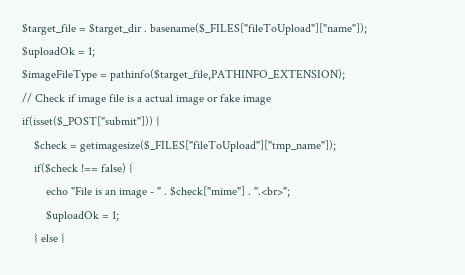$target_file = $target_dir . basename($_FILES["fileToUpload"]["name"]);
$uploadOk = 1;
$imageFileType = pathinfo($target_file,PATHINFO_EXTENSION);
// Check if image file is a actual image or fake image
if(isset($_POST["submit"])) {
    $check = getimagesize($_FILES["fileToUpload"]["tmp_name"]);
    if($check !== false) {
        echo "File is an image - " . $check["mime"] . ".<br>";
        $uploadOk = 1;
    } else {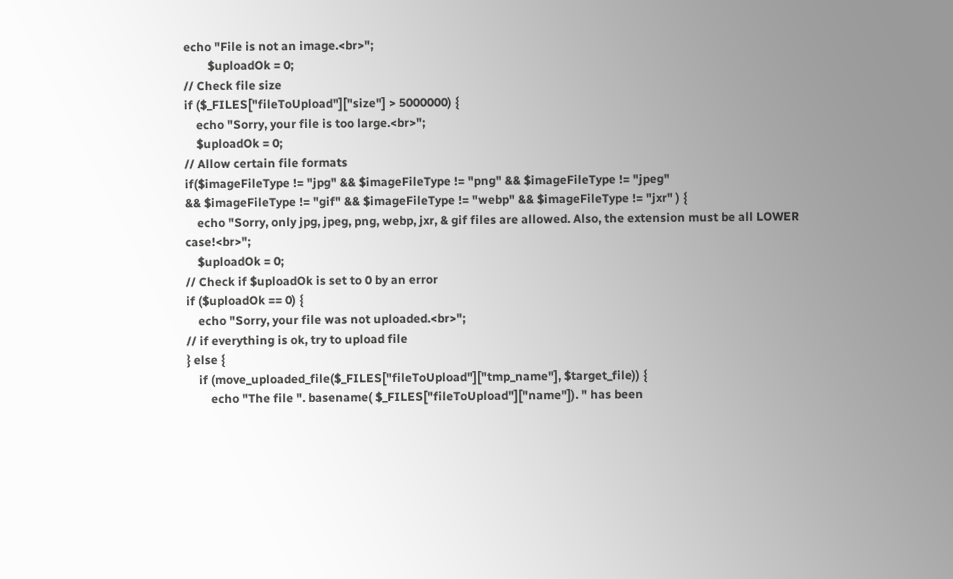echo "File is not an image.<br>";
        $uploadOk = 0;
// Check file size
if ($_FILES["fileToUpload"]["size"] > 5000000) {
    echo "Sorry, your file is too large.<br>";
    $uploadOk = 0;
// Allow certain file formats
if($imageFileType != "jpg" && $imageFileType != "png" && $imageFileType != "jpeg"
&& $imageFileType != "gif" && $imageFileType != "webp" && $imageFileType != "jxr" ) {
    echo "Sorry, only jpg, jpeg, png, webp, jxr, & gif files are allowed. Also, the extension must be all LOWER case!<br>";
    $uploadOk = 0;
// Check if $uploadOk is set to 0 by an error
if ($uploadOk == 0) {
    echo "Sorry, your file was not uploaded.<br>";
// if everything is ok, try to upload file
} else {
    if (move_uploaded_file($_FILES["fileToUpload"]["tmp_name"], $target_file)) {
        echo "The file ". basename( $_FILES["fileToUpload"]["name"]). " has been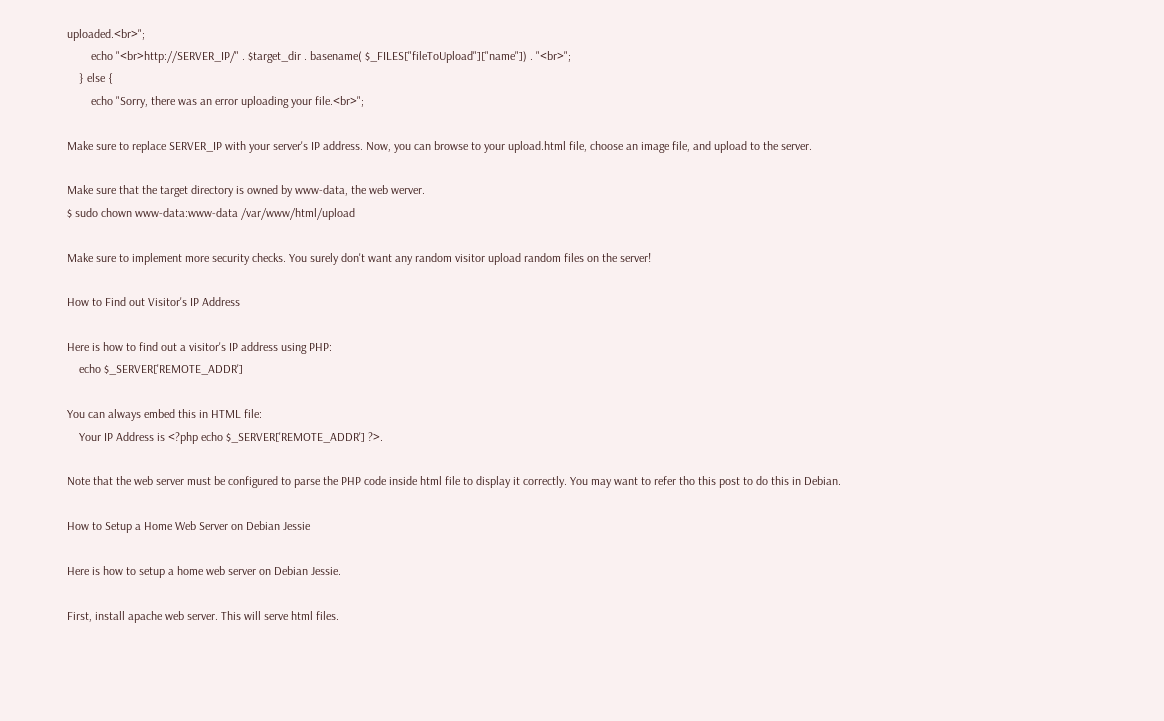uploaded.<br>";
        echo "<br>http://SERVER_IP/" . $target_dir . basename( $_FILES["fileToUpload"]["name"]) . "<br>";
    } else {
        echo "Sorry, there was an error uploading your file.<br>";

Make sure to replace SERVER_IP with your server's IP address. Now, you can browse to your upload.html file, choose an image file, and upload to the server.

Make sure that the target directory is owned by www-data, the web werver.
$ sudo chown www-data:www-data /var/www/html/upload

Make sure to implement more security checks. You surely don't want any random visitor upload random files on the server!

How to Find out Visitor's IP Address

Here is how to find out a visitor's IP address using PHP:
    echo $_SERVER['REMOTE_ADDR']

You can always embed this in HTML file:
    Your IP Address is <?php echo $_SERVER['REMOTE_ADDR'] ?>.

Note that the web server must be configured to parse the PHP code inside html file to display it correctly. You may want to refer tho this post to do this in Debian.

How to Setup a Home Web Server on Debian Jessie

Here is how to setup a home web server on Debian Jessie.

First, install apache web server. This will serve html files.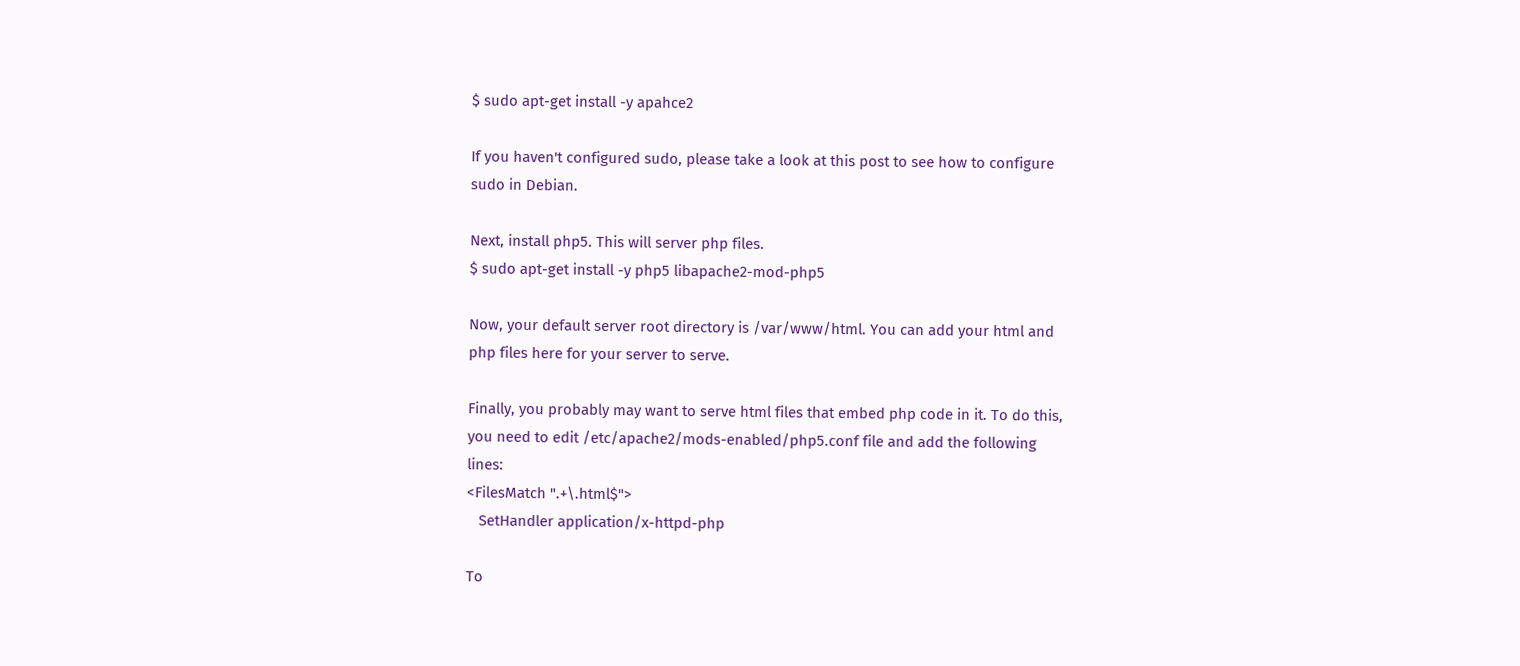$ sudo apt-get install -y apahce2

If you haven't configured sudo, please take a look at this post to see how to configure sudo in Debian.

Next, install php5. This will server php files.
$ sudo apt-get install -y php5 libapache2-mod-php5

Now, your default server root directory is /var/www/html. You can add your html and php files here for your server to serve.

Finally, you probably may want to serve html files that embed php code in it. To do this, you need to edit /etc/apache2/mods-enabled/php5.conf file and add the following lines:
<FilesMatch ".+\.html$">
   SetHandler application/x-httpd-php

To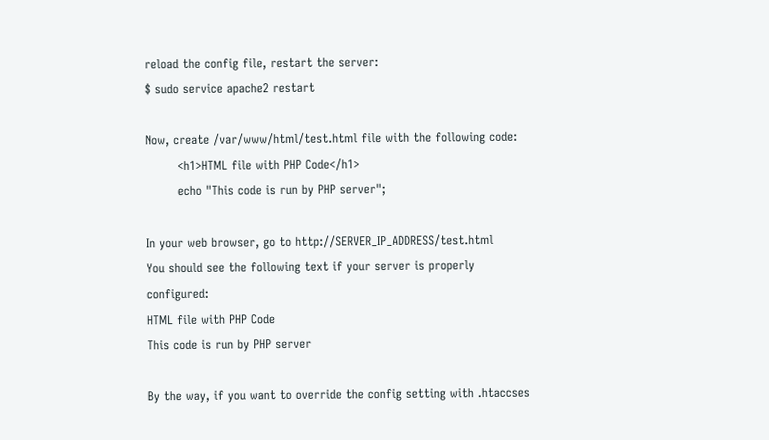reload the config file, restart the server:
$ sudo service apache2 restart

Now, create /var/www/html/test.html file with the following code:
        <h1>HTML file with PHP Code</h1>
        echo "This code is run by PHP server";

In your web browser, go to http://SERVER_IP_ADDRESS/test.html
You should see the following text if your server is properly configured:
HTML file with PHP Code
This code is run by PHP server

By the way, if you want to override the config setting with .htaccses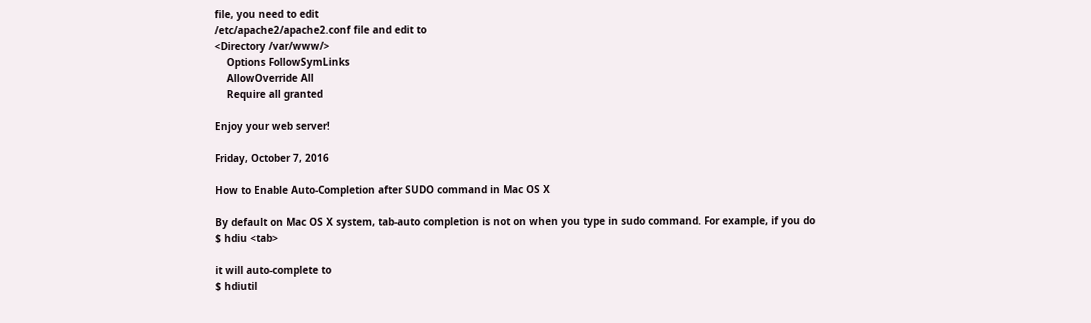file, you need to edit
/etc/apache2/apache2.conf file and edit to
<Directory /var/www/>
    Options FollowSymLinks
    AllowOverride All
    Require all granted

Enjoy your web server!

Friday, October 7, 2016

How to Enable Auto-Completion after SUDO command in Mac OS X

By default on Mac OS X system, tab-auto completion is not on when you type in sudo command. For example, if you do
$ hdiu <tab>

it will auto-complete to
$ hdiutil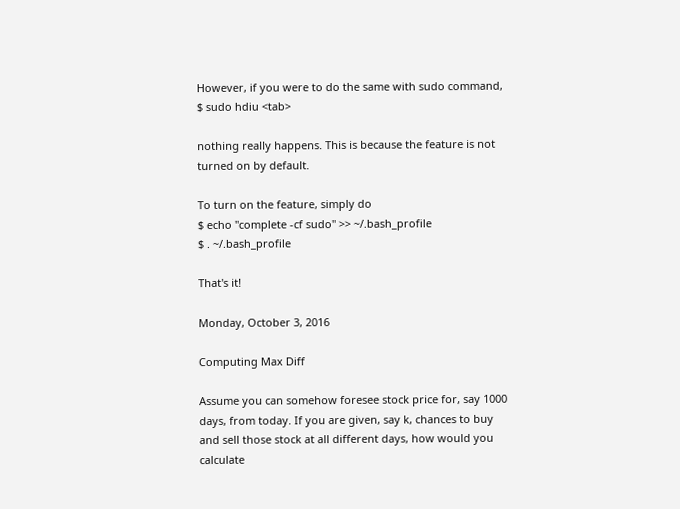However, if you were to do the same with sudo command,
$ sudo hdiu <tab>

nothing really happens. This is because the feature is not turned on by default.

To turn on the feature, simply do
$ echo "complete -cf sudo" >> ~/.bash_profile
$ . ~/.bash_profile

That's it!

Monday, October 3, 2016

Computing Max Diff

Assume you can somehow foresee stock price for, say 1000 days, from today. If you are given, say k, chances to buy and sell those stock at all different days, how would you calculate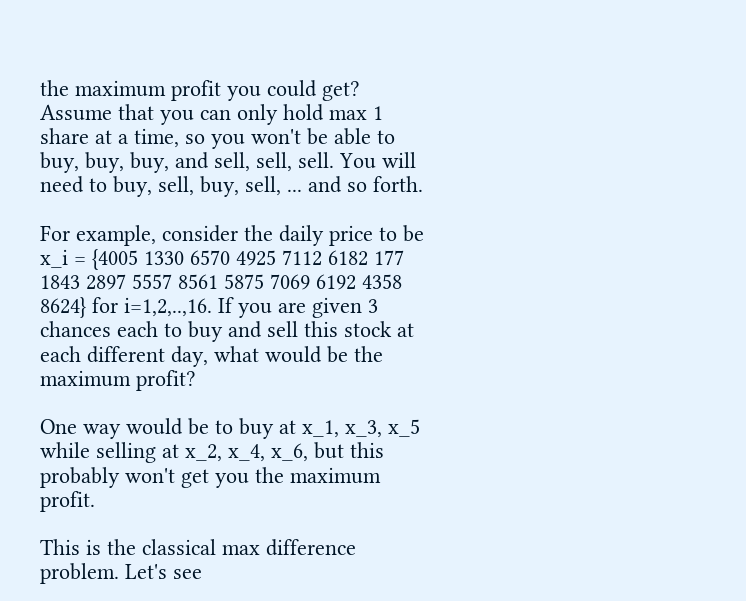the maximum profit you could get? Assume that you can only hold max 1 share at a time, so you won't be able to buy, buy, buy, and sell, sell, sell. You will need to buy, sell, buy, sell, ... and so forth.

For example, consider the daily price to be x_i = {4005 1330 6570 4925 7112 6182 177 1843 2897 5557 8561 5875 7069 6192 4358 8624} for i=1,2,..,16. If you are given 3 chances each to buy and sell this stock at each different day, what would be the maximum profit?

One way would be to buy at x_1, x_3, x_5 while selling at x_2, x_4, x_6, but this probably won't get you the maximum profit.

This is the classical max difference problem. Let's see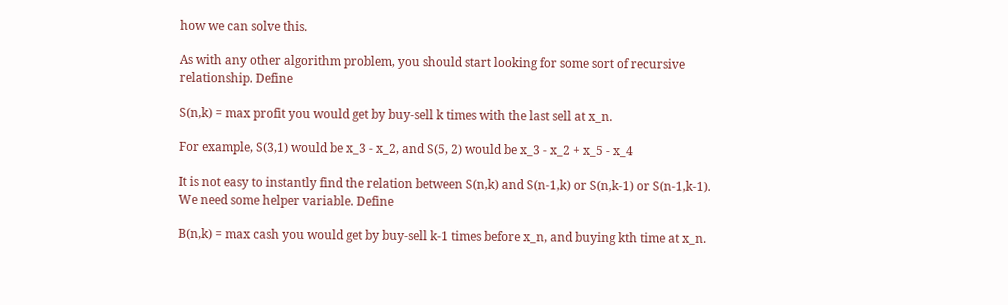how we can solve this.

As with any other algorithm problem, you should start looking for some sort of recursive relationship. Define

S(n,k) = max profit you would get by buy-sell k times with the last sell at x_n.

For example, S(3,1) would be x_3 - x_2, and S(5, 2) would be x_3 - x_2 + x_5 - x_4

It is not easy to instantly find the relation between S(n,k) and S(n-1,k) or S(n,k-1) or S(n-1,k-1). We need some helper variable. Define

B(n,k) = max cash you would get by buy-sell k-1 times before x_n, and buying kth time at x_n.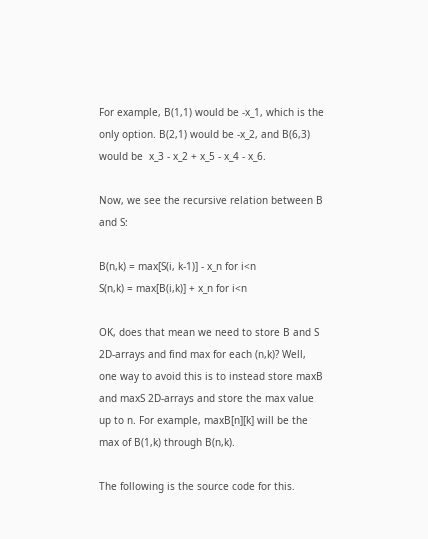For example, B(1,1) would be -x_1, which is the only option. B(2,1) would be -x_2, and B(6,3) would be  x_3 - x_2 + x_5 - x_4 - x_6.

Now, we see the recursive relation between B and S:

B(n,k) = max[S(i, k-1)] - x_n for i<n
S(n,k) = max[B(i,k)] + x_n for i<n

OK, does that mean we need to store B and S 2D-arrays and find max for each (n,k)? Well, one way to avoid this is to instead store maxB and maxS 2D-arrays and store the max value up to n. For example, maxB[n][k] will be the max of B(1,k) through B(n,k).

The following is the source code for this.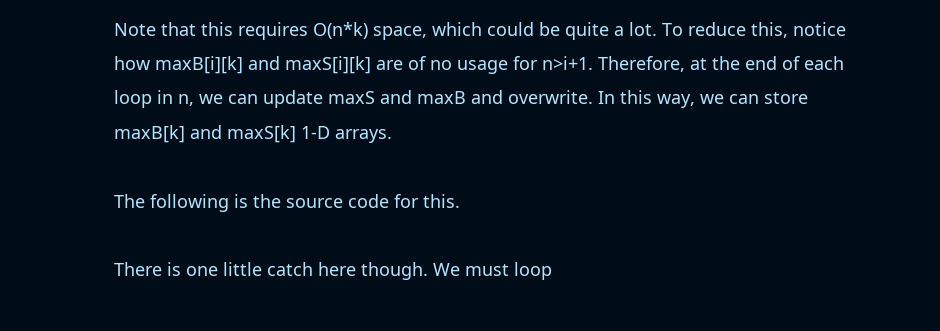Note that this requires O(n*k) space, which could be quite a lot. To reduce this, notice how maxB[i][k] and maxS[i][k] are of no usage for n>i+1. Therefore, at the end of each loop in n, we can update maxS and maxB and overwrite. In this way, we can store maxB[k] and maxS[k] 1-D arrays.

The following is the source code for this.

There is one little catch here though. We must loop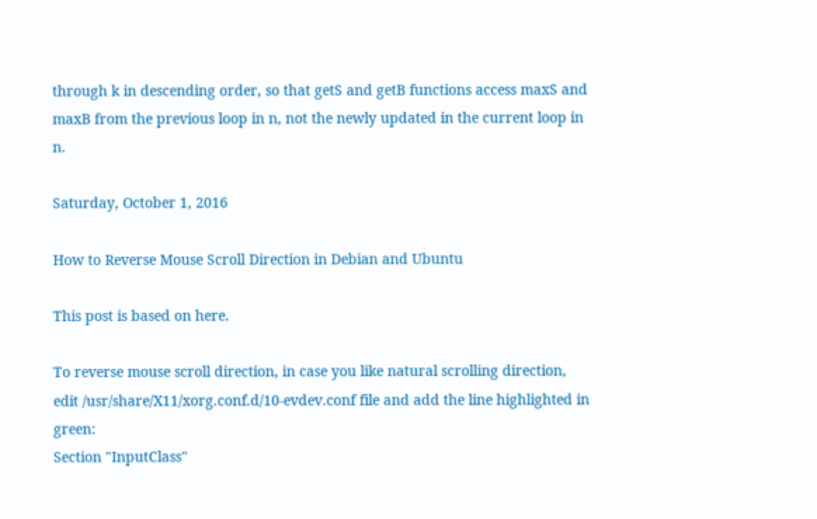through k in descending order, so that getS and getB functions access maxS and maxB from the previous loop in n, not the newly updated in the current loop in n.

Saturday, October 1, 2016

How to Reverse Mouse Scroll Direction in Debian and Ubuntu

This post is based on here.

To reverse mouse scroll direction, in case you like natural scrolling direction, edit /usr/share/X11/xorg.conf.d/10-evdev.conf file and add the line highlighted in green:
Section "InputClass"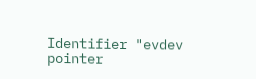Identifier "evdev pointer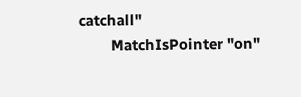catchall"
        MatchIsPointer "on"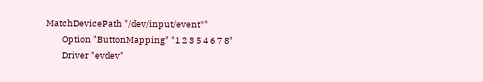MatchDevicePath "/dev/input/event*"
        Option "ButtonMapping" "1 2 3 5 4 6 7 8"
        Driver "evdev"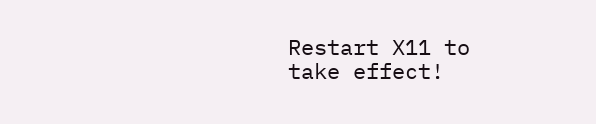Restart X11 to take effect!